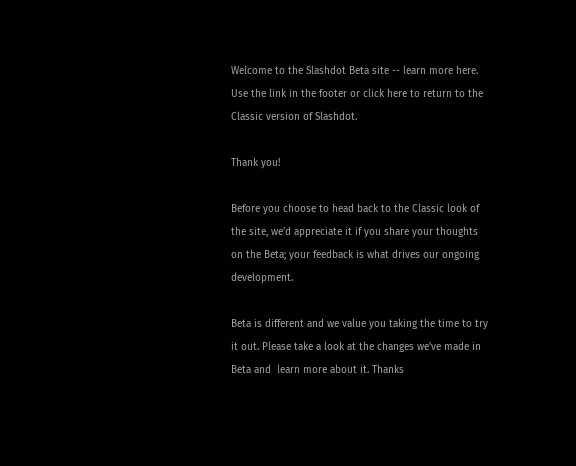Welcome to the Slashdot Beta site -- learn more here. Use the link in the footer or click here to return to the Classic version of Slashdot.

Thank you!

Before you choose to head back to the Classic look of the site, we'd appreciate it if you share your thoughts on the Beta; your feedback is what drives our ongoing development.

Beta is different and we value you taking the time to try it out. Please take a look at the changes we've made in Beta and  learn more about it. Thanks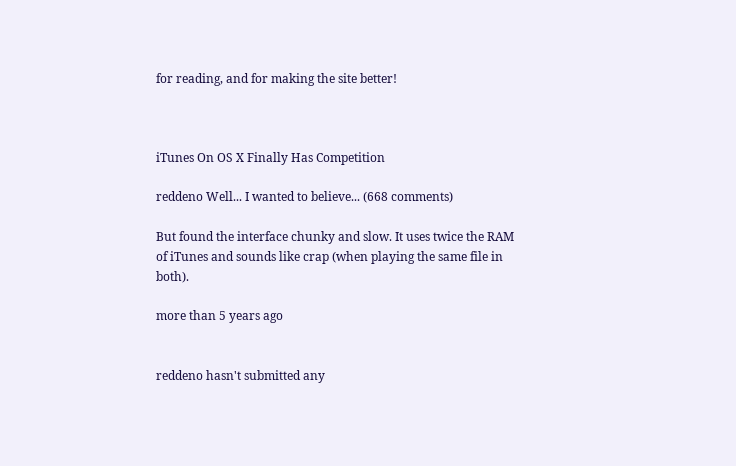for reading, and for making the site better!



iTunes On OS X Finally Has Competition

reddeno Well... I wanted to believe... (668 comments)

But found the interface chunky and slow. It uses twice the RAM of iTunes and sounds like crap (when playing the same file in both).

more than 5 years ago


reddeno hasn't submitted any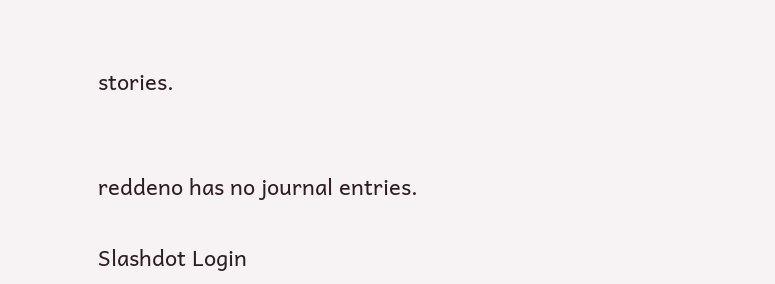stories.


reddeno has no journal entries.

Slashdot Login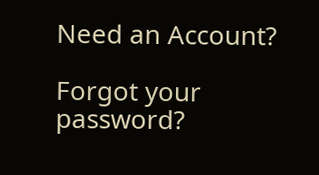Need an Account?

Forgot your password?